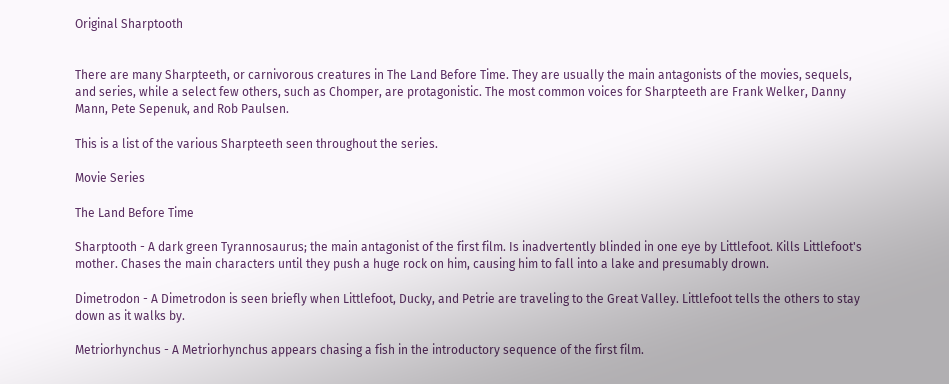Original Sharptooth


There are many Sharpteeth, or carnivorous creatures in The Land Before Time. They are usually the main antagonists of the movies, sequels, and series, while a select few others, such as Chomper, are protagonistic. The most common voices for Sharpteeth are Frank Welker, Danny Mann, Pete Sepenuk, and Rob Paulsen.

This is a list of the various Sharpteeth seen throughout the series.

Movie Series

The Land Before Time

Sharptooth - A dark green Tyrannosaurus; the main antagonist of the first film. Is inadvertently blinded in one eye by Littlefoot. Kills Littlefoot's mother. Chases the main characters until they push a huge rock on him, causing him to fall into a lake and presumably drown.

Dimetrodon - A Dimetrodon is seen briefly when Littlefoot, Ducky, and Petrie are traveling to the Great Valley. Littlefoot tells the others to stay down as it walks by.

Metriorhynchus - A Metriorhynchus appears chasing a fish in the introductory sequence of the first film.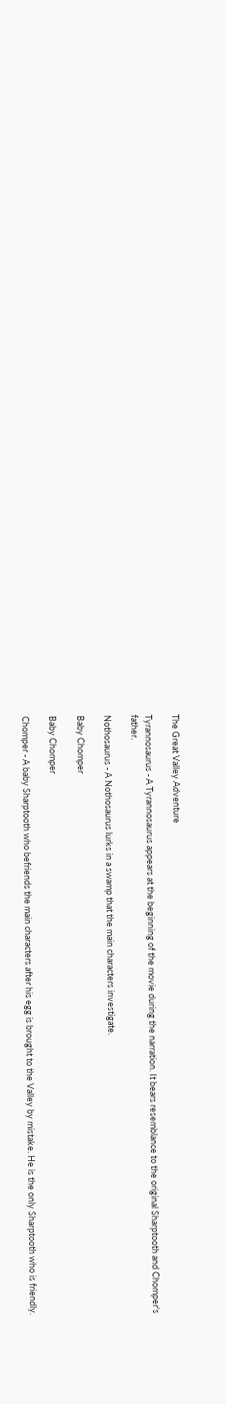The Great Valley Adventure

Tyrannosaurus - A Tyrannosaurus appears at the beginning of the movie during the narration. It bears resemblance to the original Sharptooth and Chomper's father.

Nothosaurus - A Nothosaurus lurks in a swamp that the main characters investigate.

Baby Chomper

Baby Chomper

Chomper - A baby Sharptooth who befriends the main characters after his egg is brought to the Valley by mistake. He is the only Sharptooth who is friendly.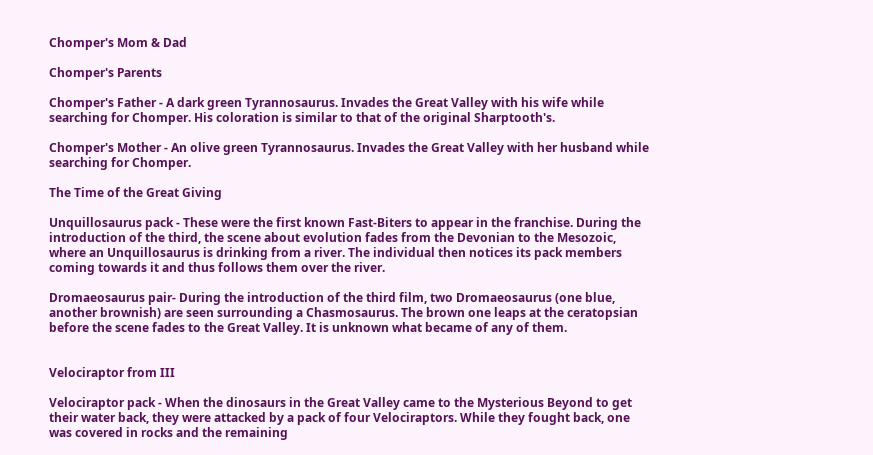Chomper's Mom & Dad

Chomper's Parents

Chomper's Father - A dark green Tyrannosaurus. Invades the Great Valley with his wife while searching for Chomper. His coloration is similar to that of the original Sharptooth's.

Chomper's Mother - An olive green Tyrannosaurus. Invades the Great Valley with her husband while searching for Chomper.

The Time of the Great Giving

Unquillosaurus pack - These were the first known Fast-Biters to appear in the franchise. During the introduction of the third, the scene about evolution fades from the Devonian to the Mesozoic, where an Unquillosaurus is drinking from a river. The individual then notices its pack members coming towards it and thus follows them over the river.

Dromaeosaurus pair- During the introduction of the third film, two Dromaeosaurus (one blue, another brownish) are seen surrounding a Chasmosaurus. The brown one leaps at the ceratopsian before the scene fades to the Great Valley. It is unknown what became of any of them.


Velociraptor from III

Velociraptor pack - When the dinosaurs in the Great Valley came to the Mysterious Beyond to get their water back, they were attacked by a pack of four Velociraptors. While they fought back, one was covered in rocks and the remaining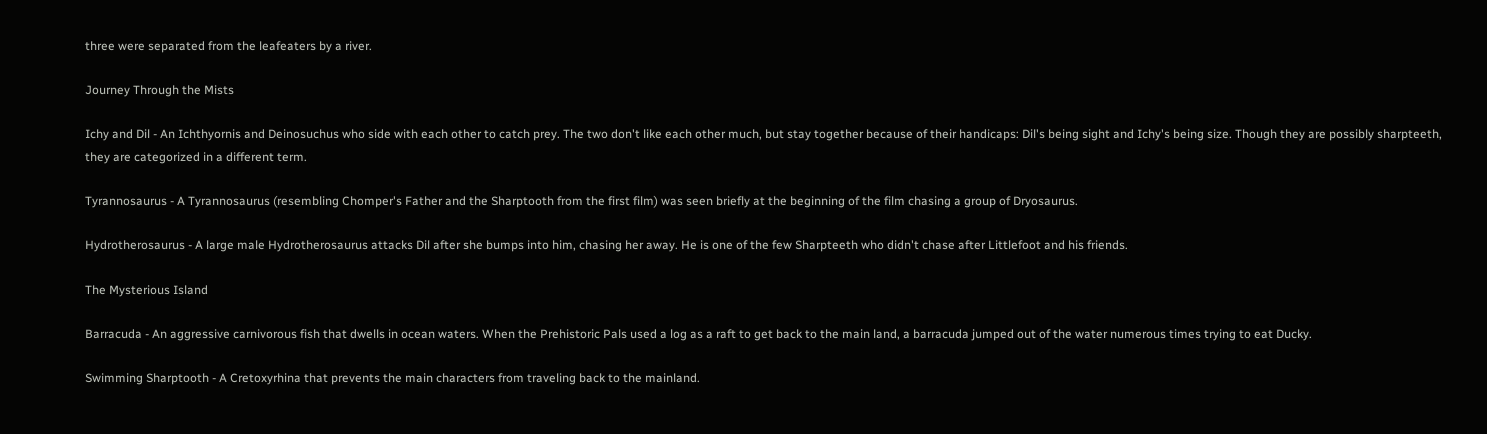three were separated from the leafeaters by a river.

Journey Through the Mists

Ichy and Dil - An Ichthyornis and Deinosuchus who side with each other to catch prey. The two don't like each other much, but stay together because of their handicaps: Dil's being sight and Ichy's being size. Though they are possibly sharpteeth, they are categorized in a different term.

Tyrannosaurus - A Tyrannosaurus (resembling Chomper's Father and the Sharptooth from the first film) was seen briefly at the beginning of the film chasing a group of Dryosaurus.

Hydrotherosaurus - A large male Hydrotherosaurus attacks Dil after she bumps into him, chasing her away. He is one of the few Sharpteeth who didn't chase after Littlefoot and his friends.

The Mysterious Island

Barracuda - An aggressive carnivorous fish that dwells in ocean waters. When the Prehistoric Pals used a log as a raft to get back to the main land, a barracuda jumped out of the water numerous times trying to eat Ducky.

Swimming Sharptooth - A Cretoxyrhina that prevents the main characters from traveling back to the mainland.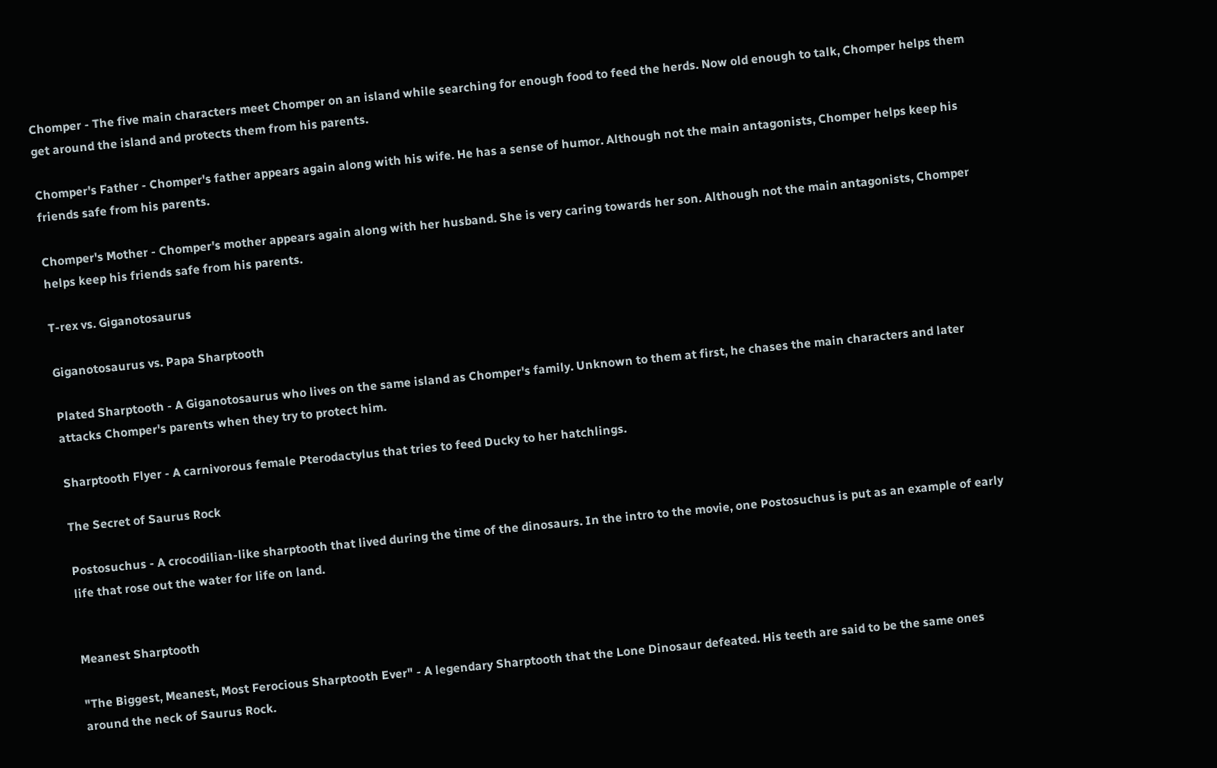Chomper - The five main characters meet Chomper on an island while searching for enough food to feed the herds. Now old enough to talk, Chomper helps them get around the island and protects them from his parents.

Chomper's Father - Chomper's father appears again along with his wife. He has a sense of humor. Although not the main antagonists, Chomper helps keep his friends safe from his parents.

Chomper's Mother - Chomper's mother appears again along with her husband. She is very caring towards her son. Although not the main antagonists, Chomper helps keep his friends safe from his parents.

T-rex vs. Giganotosaurus

Giganotosaurus vs. Papa Sharptooth

Plated Sharptooth - A Giganotosaurus who lives on the same island as Chomper's family. Unknown to them at first, he chases the main characters and later attacks Chomper's parents when they try to protect him.

Sharptooth Flyer - A carnivorous female Pterodactylus that tries to feed Ducky to her hatchlings.

The Secret of Saurus Rock

Postosuchus - A crocodilian-like sharptooth that lived during the time of the dinosaurs. In the intro to the movie, one Postosuchus is put as an example of early life that rose out the water for life on land.


Meanest Sharptooth

"The Biggest, Meanest, Most Ferocious Sharptooth Ever" - A legendary Sharptooth that the Lone Dinosaur defeated. His teeth are said to be the same ones around the neck of Saurus Rock.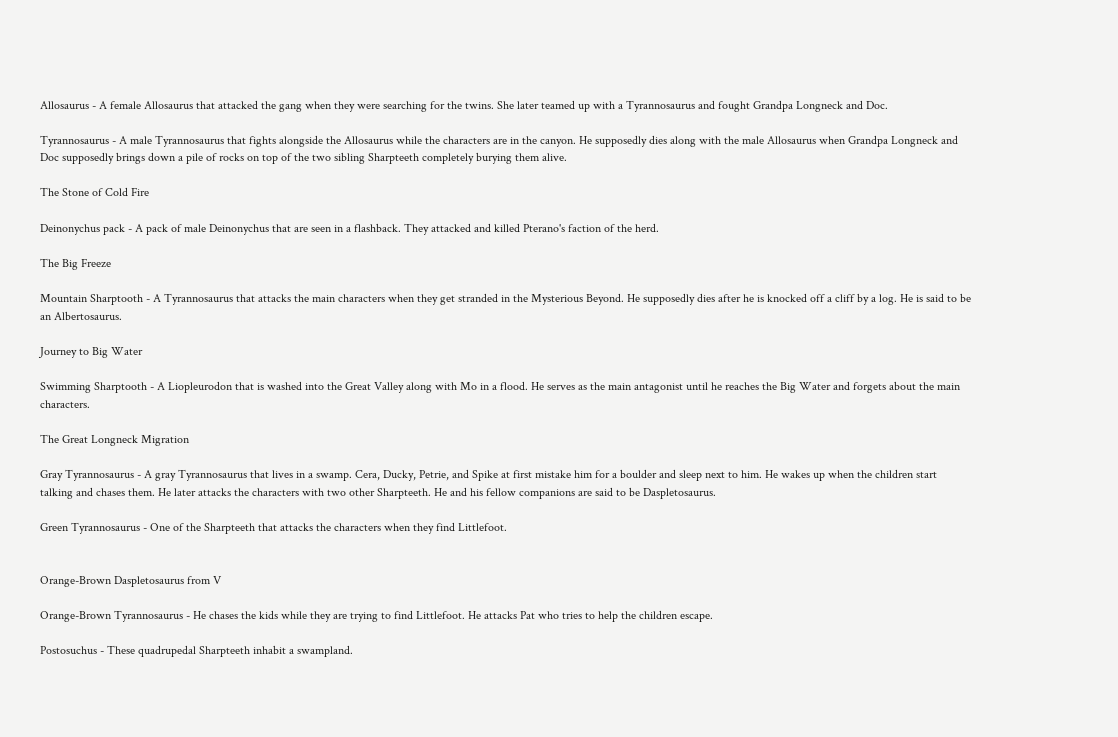Allosaurus - A female Allosaurus that attacked the gang when they were searching for the twins. She later teamed up with a Tyrannosaurus and fought Grandpa Longneck and Doc.

Tyrannosaurus - A male Tyrannosaurus that fights alongside the Allosaurus while the characters are in the canyon. He supposedly dies along with the male Allosaurus when Grandpa Longneck and Doc supposedly brings down a pile of rocks on top of the two sibling Sharpteeth completely burying them alive.

The Stone of Cold Fire

Deinonychus pack - A pack of male Deinonychus that are seen in a flashback. They attacked and killed Pterano's faction of the herd.

The Big Freeze

Mountain Sharptooth - A Tyrannosaurus that attacks the main characters when they get stranded in the Mysterious Beyond. He supposedly dies after he is knocked off a cliff by a log. He is said to be an Albertosaurus.

Journey to Big Water

Swimming Sharptooth - A Liopleurodon that is washed into the Great Valley along with Mo in a flood. He serves as the main antagonist until he reaches the Big Water and forgets about the main characters.

The Great Longneck Migration

Gray Tyrannosaurus - A gray Tyrannosaurus that lives in a swamp. Cera, Ducky, Petrie, and Spike at first mistake him for a boulder and sleep next to him. He wakes up when the children start talking and chases them. He later attacks the characters with two other Sharpteeth. He and his fellow companions are said to be Daspletosaurus.

Green Tyrannosaurus - One of the Sharpteeth that attacks the characters when they find Littlefoot.


Orange-Brown Daspletosaurus from V

Orange-Brown Tyrannosaurus - He chases the kids while they are trying to find Littlefoot. He attacks Pat who tries to help the children escape.

Postosuchus - These quadrupedal Sharpteeth inhabit a swampland.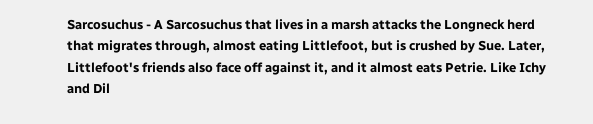Sarcosuchus - A Sarcosuchus that lives in a marsh attacks the Longneck herd that migrates through, almost eating Littlefoot, but is crushed by Sue. Later, Littlefoot's friends also face off against it, and it almost eats Petrie. Like Ichy and Dil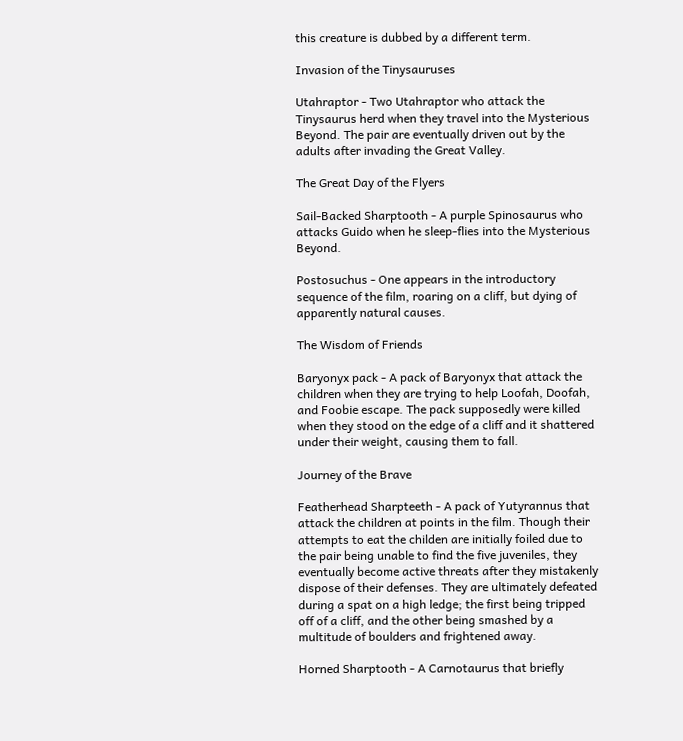this creature is dubbed by a different term.

Invasion of the Tinysauruses

Utahraptor - Two Utahraptor who attack the Tinysaurus herd when they travel into the Mysterious Beyond. The pair are eventually driven out by the adults after invading the Great Valley.

The Great Day of the Flyers

Sail-Backed Sharptooth - A purple Spinosaurus who attacks Guido when he sleep-flies into the Mysterious Beyond.

Postosuchus - One appears in the introductory sequence of the film, roaring on a cliff, but dying of apparently natural causes.

The Wisdom of Friends

Baryonyx pack - A pack of Baryonyx that attack the children when they are trying to help Loofah, Doofah, and Foobie escape. The pack supposedly were killed when they stood on the edge of a cliff and it shattered under their weight, causing them to fall.

Journey of the Brave

Featherhead Sharpteeth - A pack of Yutyrannus that attack the children at points in the film. Though their attempts to eat the childen are initially foiled due to the pair being unable to find the five juveniles, they eventually become active threats after they mistakenly dispose of their defenses. They are ultimately defeated during a spat on a high ledge; the first being tripped off of a cliff, and the other being smashed by a multitude of boulders and frightened away.

Horned Sharptooth - A Carnotaurus that briefly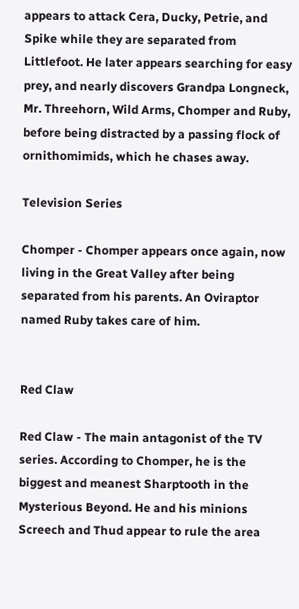appears to attack Cera, Ducky, Petrie, and Spike while they are separated from Littlefoot. He later appears searching for easy prey, and nearly discovers Grandpa Longneck, Mr. Threehorn, Wild Arms, Chomper and Ruby, before being distracted by a passing flock of ornithomimids, which he chases away.

Television Series

Chomper - Chomper appears once again, now living in the Great Valley after being separated from his parents. An Oviraptor named Ruby takes care of him.


Red Claw

Red Claw - The main antagonist of the TV series. According to Chomper, he is the biggest and meanest Sharptooth in the Mysterious Beyond. He and his minions Screech and Thud appear to rule the area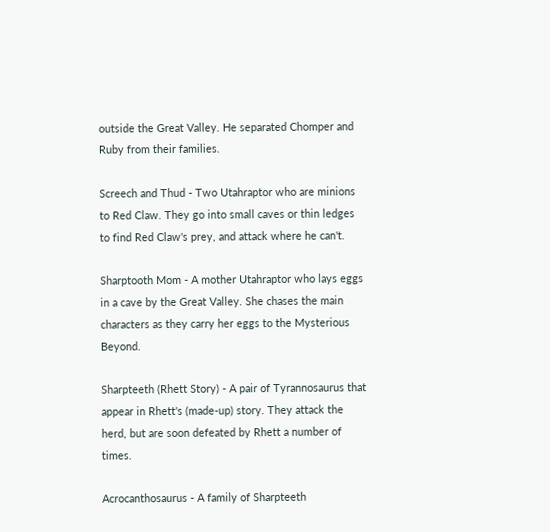outside the Great Valley. He separated Chomper and Ruby from their families.

Screech and Thud - Two Utahraptor who are minions to Red Claw. They go into small caves or thin ledges to find Red Claw's prey, and attack where he can't.

Sharptooth Mom - A mother Utahraptor who lays eggs in a cave by the Great Valley. She chases the main characters as they carry her eggs to the Mysterious Beyond.

Sharpteeth (Rhett Story) - A pair of Tyrannosaurus that appear in Rhett's (made-up) story. They attack the herd, but are soon defeated by Rhett a number of times.

Acrocanthosaurus - A family of Sharpteeth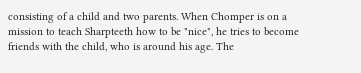consisting of a child and two parents. When Chomper is on a mission to teach Sharpteeth how to be "nice", he tries to become friends with the child, who is around his age. The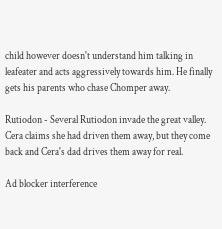child however doesn't understand him talking in leafeater and acts aggressively towards him. He finally gets his parents who chase Chomper away.

Rutiodon - Several Rutiodon invade the great valley. Cera claims she had driven them away, but they come back and Cera's dad drives them away for real.

Ad blocker interference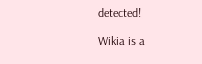detected!

Wikia is a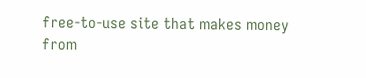free-to-use site that makes money from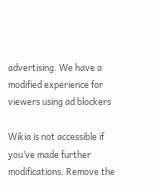advertising. We have a modified experience for viewers using ad blockers

Wikia is not accessible if you’ve made further modifications. Remove the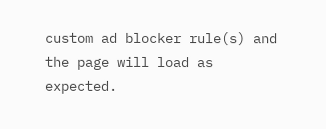custom ad blocker rule(s) and the page will load as expected.